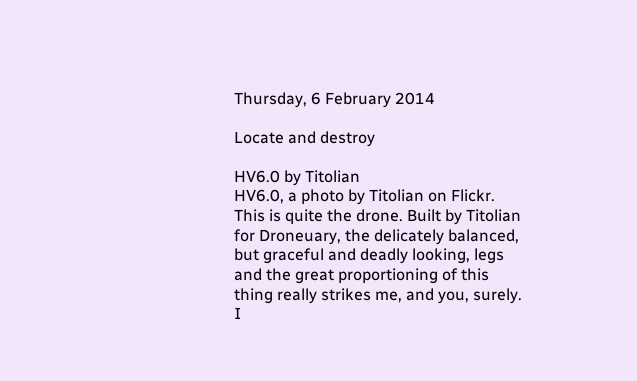Thursday, 6 February 2014

Locate and destroy

HV6.0 by Titolian
HV6.0, a photo by Titolian on Flickr.
This is quite the drone. Built by Titolian for Droneuary, the delicately balanced, but graceful and deadly looking, legs and the great proportioning of this thing really strikes me, and you, surely. I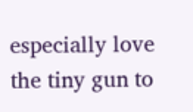especially love the tiny gun to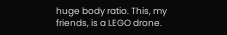huge body ratio. This, my friends, is a LEGO drone.